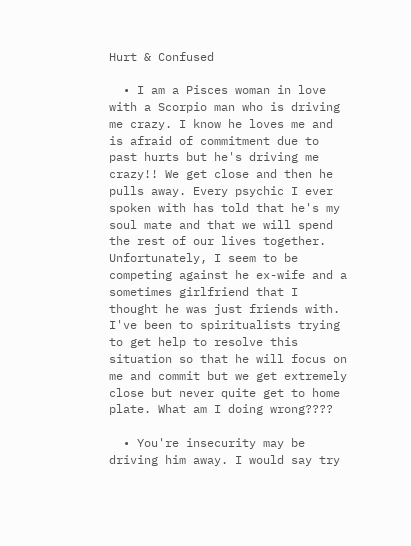Hurt & Confused

  • I am a Pisces woman in love with a Scorpio man who is driving me crazy. I know he loves me and is afraid of commitment due to past hurts but he's driving me crazy!! We get close and then he pulls away. Every psychic I ever spoken with has told that he's my soul mate and that we will spend the rest of our lives together. Unfortunately, I seem to be competing against he ex-wife and a sometimes girlfriend that I thought he was just friends with. I've been to spiritualists trying to get help to resolve this situation so that he will focus on me and commit but we get extremely close but never quite get to home plate. What am I doing wrong????

  • You're insecurity may be driving him away. I would say try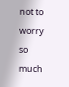not to worry so much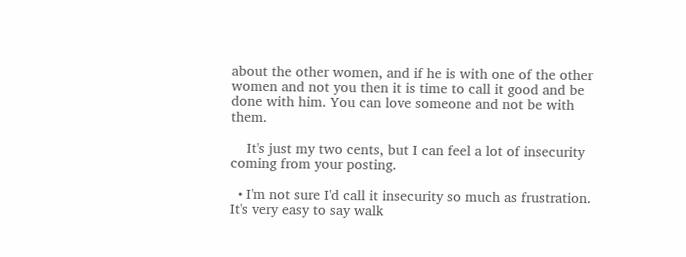about the other women, and if he is with one of the other women and not you then it is time to call it good and be done with him. You can love someone and not be with them.

    It's just my two cents, but I can feel a lot of insecurity coming from your posting.

  • I'm not sure I'd call it insecurity so much as frustration. It's very easy to say walk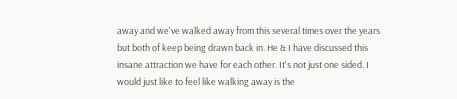away and we've walked away from this several times over the years but both of keep being drawn back in. He & I have discussed this insane attraction we have for each other. It's not just one sided. I would just like to feel like walking away is the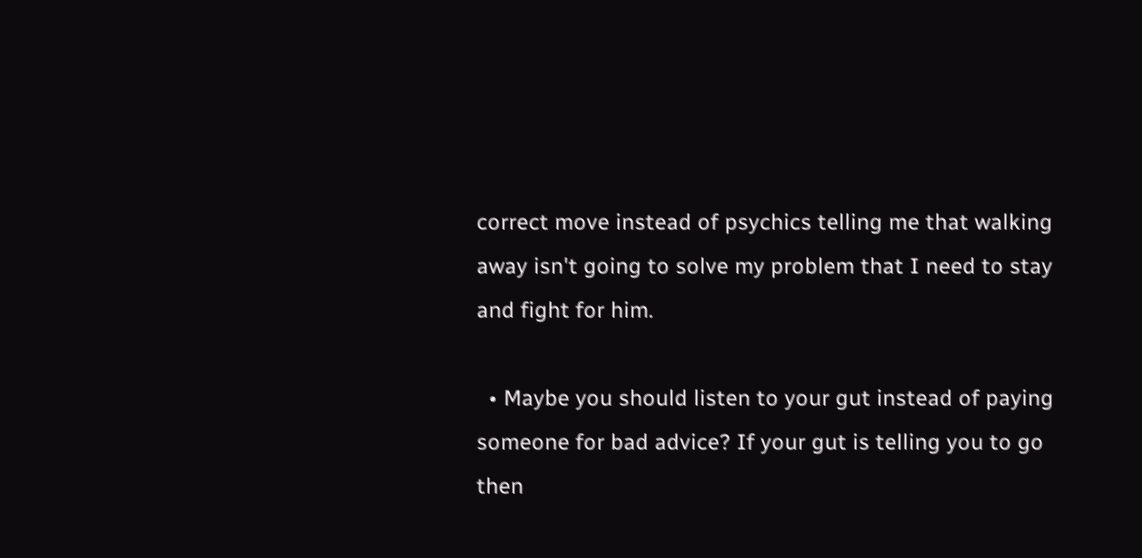correct move instead of psychics telling me that walking away isn't going to solve my problem that I need to stay and fight for him.

  • Maybe you should listen to your gut instead of paying someone for bad advice? If your gut is telling you to go then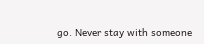go. Never stay with someone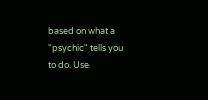based on what a "psychic" tells you to do. Use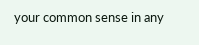your common sense in any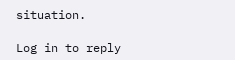situation.

Log in to reply